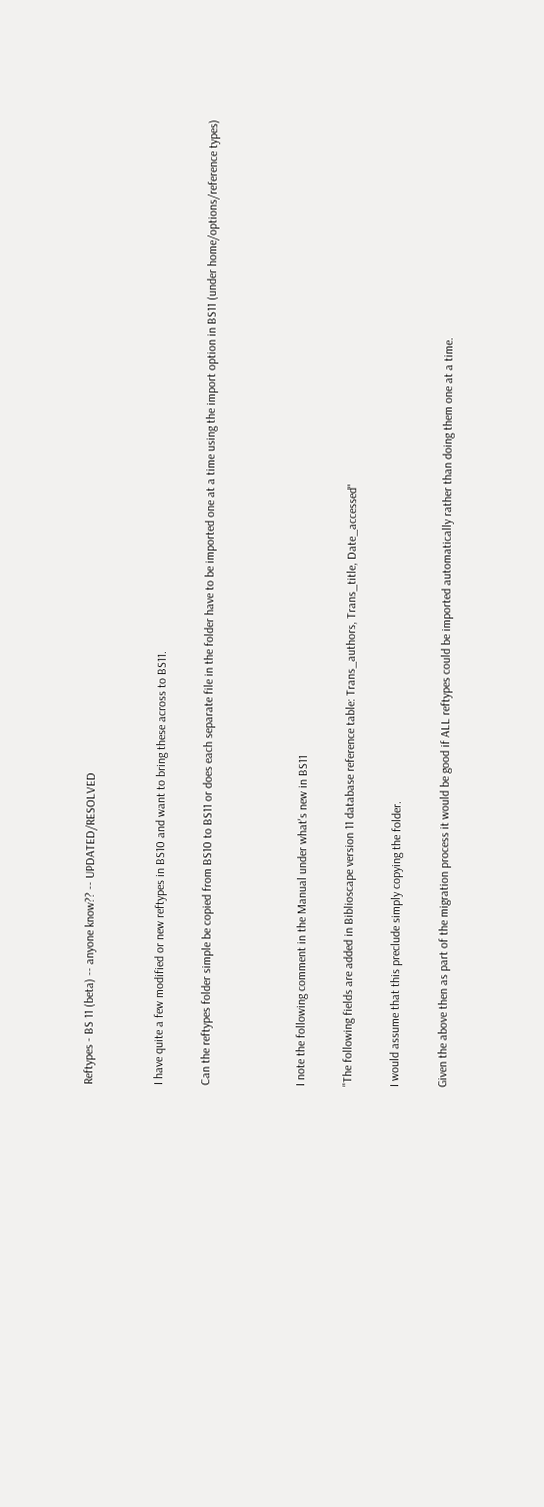Reftypes - BS 11 (beta) -- anyone know?? -- UPDATED/RESOLVED


I have quite a few modified or new reftypes in BS10 and want to bring these across to BS11.

Can the reftypes folder simple be copied from BS10 to BS11 or does each separate file in the folder have to be imported one at a time using the import option in BS11 (under home/options/reference types)



I note the following comment in the Manual under what's new in BS11

"The following fields are added in Biblioscape version 11 database reference table: Trans_authors, Trans_title, Date_accessed"

I would assume that this preclude simply copying the folder.

Given the above then as part of the migration process it would be good if ALL reftypes could be imported automatically rather than doing them one at a time.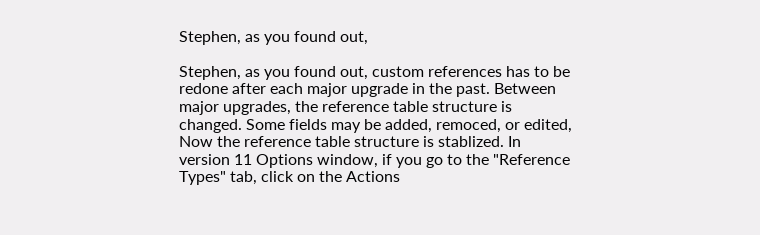Stephen, as you found out,

Stephen, as you found out, custom references has to be redone after each major upgrade in the past. Between major upgrades, the reference table structure is changed. Some fields may be added, remoced, or edited, Now the reference table structure is stablized. In version 11 Options window, if you go to the "Reference Types" tab, click on the Actions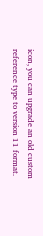icon, you can upgrade an old custom reference type to version 11 format.